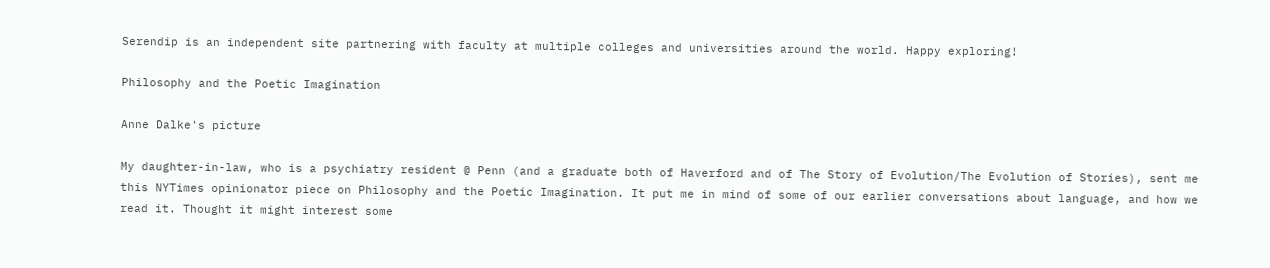Serendip is an independent site partnering with faculty at multiple colleges and universities around the world. Happy exploring!

Philosophy and the Poetic Imagination

Anne Dalke's picture

My daughter-in-law, who is a psychiatry resident @ Penn (and a graduate both of Haverford and of The Story of Evolution/The Evolution of Stories), sent me this NYTimes opinionator piece on Philosophy and the Poetic Imagination. It put me in mind of some of our earlier conversations about language, and how we read it. Thought it might interest some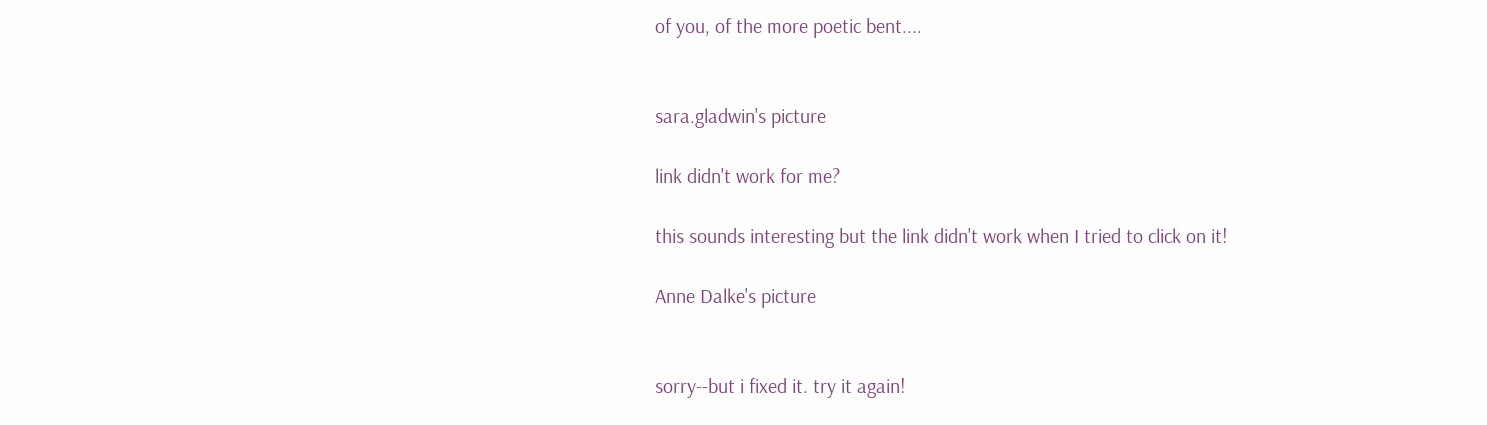of you, of the more poetic bent....


sara.gladwin's picture

link didn't work for me?

this sounds interesting but the link didn't work when I tried to click on it!

Anne Dalke's picture


sorry--but i fixed it. try it again!